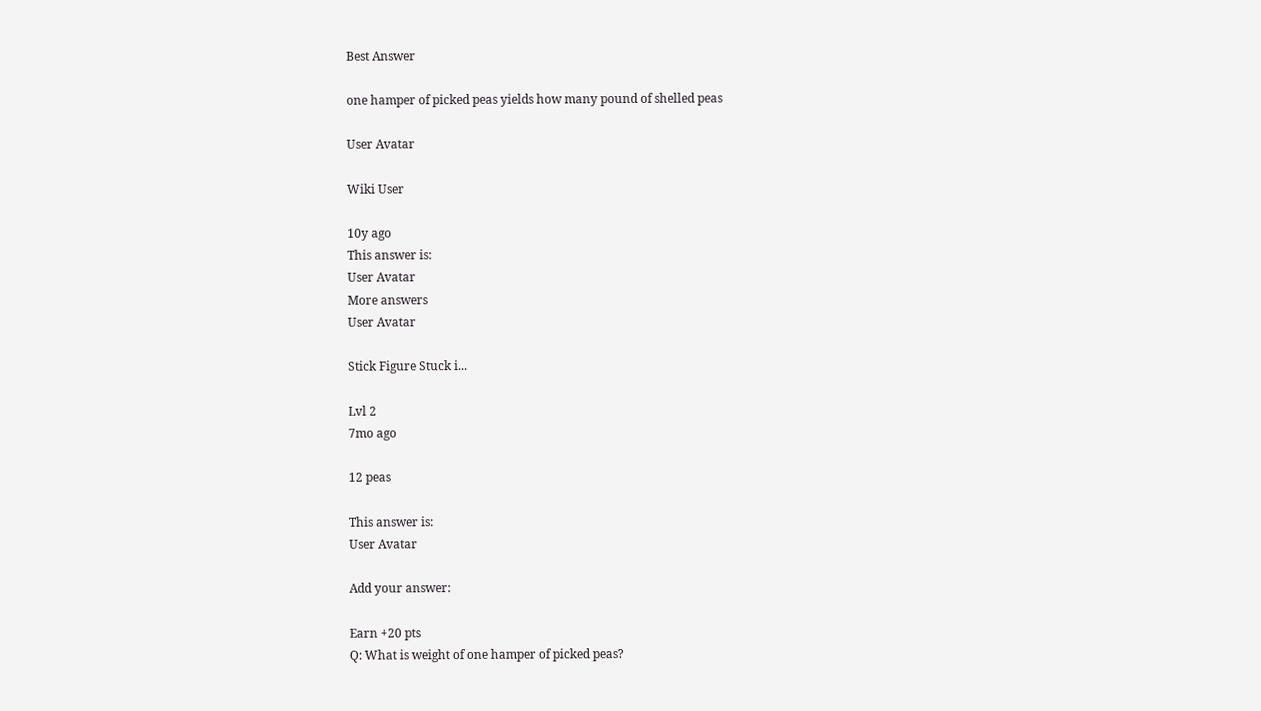Best Answer

one hamper of picked peas yields how many pound of shelled peas

User Avatar

Wiki User

10y ago
This answer is:
User Avatar
More answers
User Avatar

Stick Figure Stuck i...

Lvl 2
7mo ago

12 peas

This answer is:
User Avatar

Add your answer:

Earn +20 pts
Q: What is weight of one hamper of picked peas?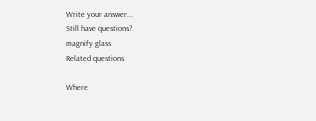Write your answer...
Still have questions?
magnify glass
Related questions

Where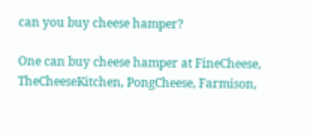can you buy cheese hamper?

One can buy cheese hamper at FineCheese, TheCheeseKitchen, PongCheese, Farmison,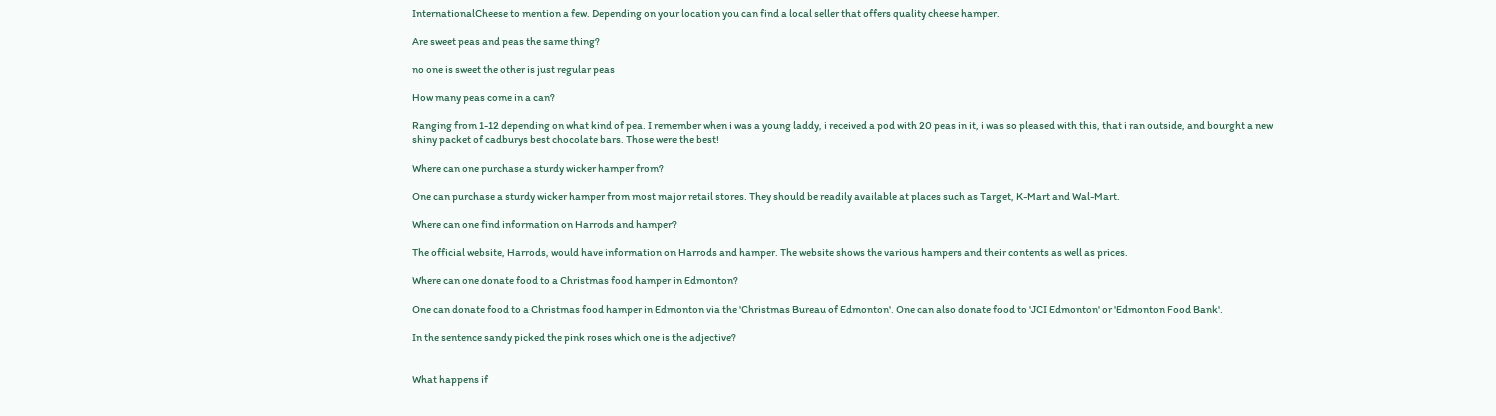InternationalCheese to mention a few. Depending on your location you can find a local seller that offers quality cheese hamper.

Are sweet peas and peas the same thing?

no one is sweet the other is just regular peas

How many peas come in a can?

Ranging from 1-12 depending on what kind of pea. I remember when i was a young laddy, i received a pod with 20 peas in it, i was so pleased with this, that i ran outside, and bourght a new shiny packet of cadburys best chocolate bars. Those were the best!

Where can one purchase a sturdy wicker hamper from?

One can purchase a sturdy wicker hamper from most major retail stores. They should be readily available at places such as Target, K-Mart and Wal-Mart.

Where can one find information on Harrods and hamper?

The official website, Harrods, would have information on Harrods and hamper. The website shows the various hampers and their contents as well as prices.

Where can one donate food to a Christmas food hamper in Edmonton?

One can donate food to a Christmas food hamper in Edmonton via the 'Christmas Bureau of Edmonton'. One can also donate food to 'JCI Edmonton' or 'Edmonton Food Bank'.

In the sentence sandy picked the pink roses which one is the adjective?


What happens if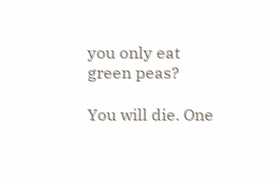you only eat green peas?

You will die. One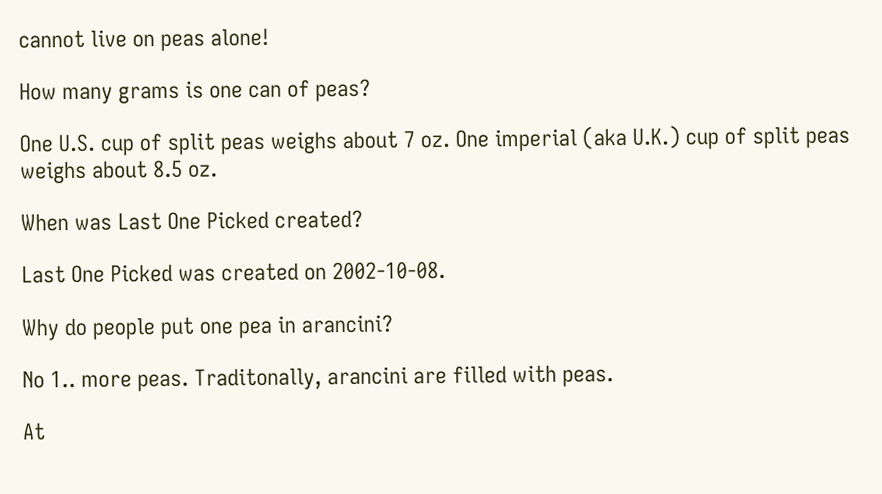cannot live on peas alone!

How many grams is one can of peas?

One U.S. cup of split peas weighs about 7 oz. One imperial (aka U.K.) cup of split peas weighs about 8.5 oz.

When was Last One Picked created?

Last One Picked was created on 2002-10-08.

Why do people put one pea in arancini?

No 1.. more peas. Traditonally, arancini are filled with peas.

At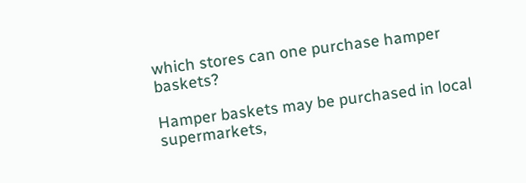which stores can one purchase hamper baskets?

Hamper baskets may be purchased in local supermarkets,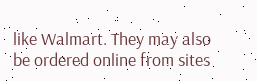like Walmart. They may also be ordered online from sites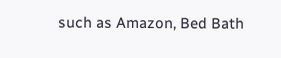such as Amazon, Bed Bath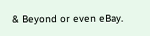& Beyond or even eBay.